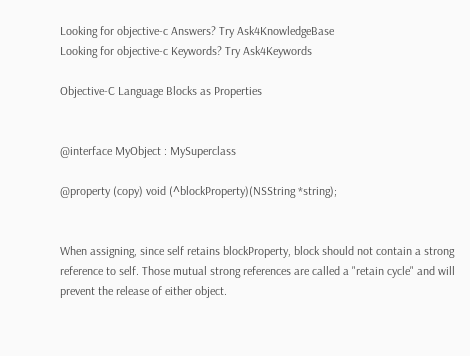Looking for objective-c Answers? Try Ask4KnowledgeBase
Looking for objective-c Keywords? Try Ask4Keywords

Objective-C Language Blocks as Properties


@interface MyObject : MySuperclass

@property (copy) void (^blockProperty)(NSString *string);


When assigning, since self retains blockProperty, block should not contain a strong reference to self. Those mutual strong references are called a "retain cycle" and will prevent the release of either object.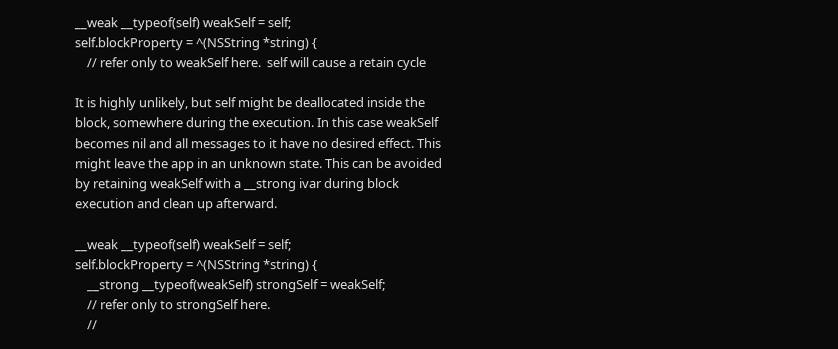__weak __typeof(self) weakSelf = self;
self.blockProperty = ^(NSString *string) {
    // refer only to weakSelf here.  self will cause a retain cycle

It is highly unlikely, but self might be deallocated inside the block, somewhere during the execution. In this case weakSelf becomes nil and all messages to it have no desired effect. This might leave the app in an unknown state. This can be avoided by retaining weakSelf with a __strong ivar during block execution and clean up afterward.

__weak __typeof(self) weakSelf = self;
self.blockProperty = ^(NSString *string) {
    __strong __typeof(weakSelf) strongSelf = weakSelf;
    // refer only to strongSelf here.
    //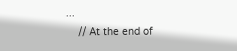...
    // At the end of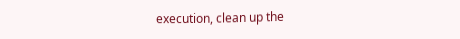execution, clean up the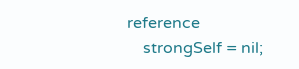reference
    strongSelf = nil;